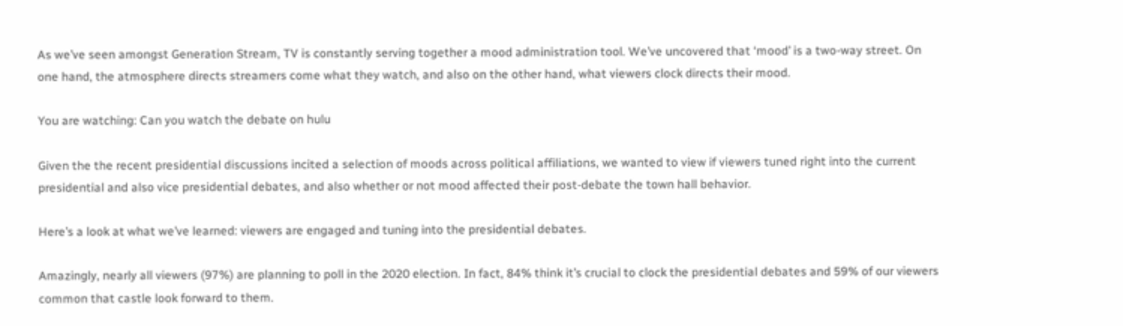As we’ve seen amongst Generation Stream, TV is constantly serving together a mood administration tool. We’ve uncovered that ‘mood’ is a two-way street. On one hand, the atmosphere directs streamers come what they watch, and also on the other hand, what viewers clock directs their mood.

You are watching: Can you watch the debate on hulu

Given the the recent presidential discussions incited a selection of moods across political affiliations, we wanted to view if viewers tuned right into the current presidential and also vice presidential debates, and also whether or not mood affected their post-debate the town hall behavior.

Here’s a look at what we’ve learned: viewers are engaged and tuning into the presidential debates.

Amazingly, nearly all viewers (97%) are planning to poll in the 2020 election. In fact, 84% think it’s crucial to clock the presidential debates and 59% of our viewers common that castle look forward to them.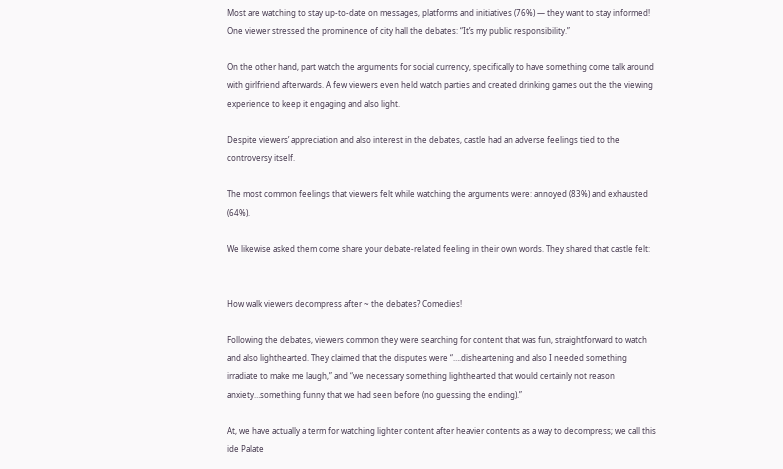Most are watching to stay up-to-date on messages, platforms and initiatives (76%) — they want to stay informed! One viewer stressed the prominence of city hall the debates: “It’s my public responsibility.”

On the other hand, part watch the arguments for social currency, specifically to have something come talk around with girlfriend afterwards. A few viewers even held watch parties and created drinking games out the the viewing experience to keep it engaging and also light.

Despite viewers’ appreciation and also interest in the debates, castle had an adverse feelings tied to the controversy itself.

The most common feelings that viewers felt while watching the arguments were: annoyed (83%) and exhausted (64%).

We likewise asked them come share your debate-related feeling in their own words. They shared that castle felt:


How walk viewers decompress after ~ the debates? Comedies!

Following the debates, viewers common they were searching for content that was fun, straightforward to watch and also lighthearted. They claimed that the disputes were “….disheartening and also I needed something irradiate to make me laugh,” and “we necessary something lighthearted that would certainly not reason anxiety…something funny that we had seen before (no guessing the ending).”

At, we have actually a term for watching lighter content after heavier contents as a way to decompress; we call this ide Palate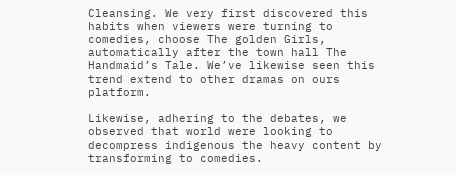Cleansing. We very first discovered this habits when viewers were turning to comedies, choose The golden Girls, automatically after the town hall The Handmaid’s Tale. We’ve likewise seen this trend extend to other dramas on ours platform.

Likewise, adhering to the debates, we observed that world were looking to decompress indigenous the heavy content by transforming to comedies.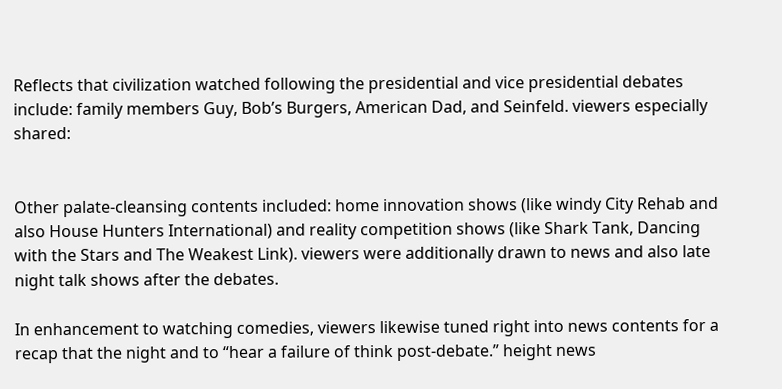Reflects that civilization watched following the presidential and vice presidential debates include: family members Guy, Bob’s Burgers, American Dad, and Seinfeld. viewers especially shared:


Other palate-cleansing contents included: home innovation shows (like windy City Rehab and also House Hunters International) and reality competition shows (like Shark Tank, Dancing with the Stars and The Weakest Link). viewers were additionally drawn to news and also late night talk shows after the debates.

In enhancement to watching comedies, viewers likewise tuned right into news contents for a recap that the night and to “hear a failure of think post-debate.” height news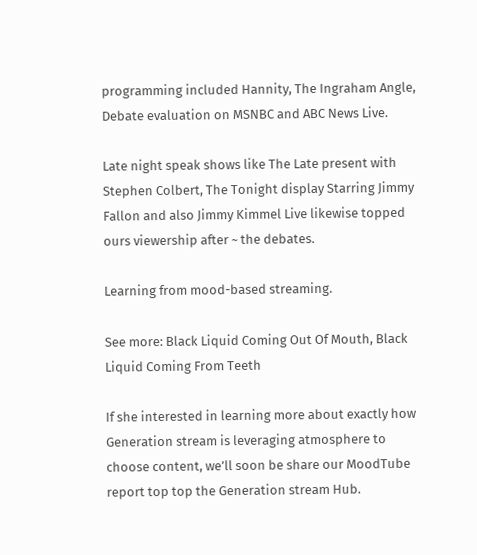programming included Hannity, The Ingraham Angle, Debate evaluation on MSNBC and ABC News Live.

Late night speak shows like The Late present with Stephen Colbert, The Tonight display Starring Jimmy Fallon and also Jimmy Kimmel Live likewise topped ours viewership after ~ the debates.

Learning from mood-based streaming.

See more: Black Liquid Coming Out Of Mouth, Black Liquid Coming From Teeth

If she interested in learning more about exactly how Generation stream is leveraging atmosphere to choose content, we’ll soon be share our MoodTube report top top the Generation stream Hub.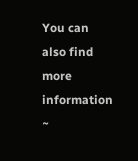You can also find more information ~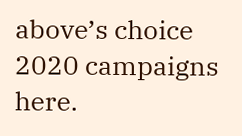above’s choice 2020 campaigns here.